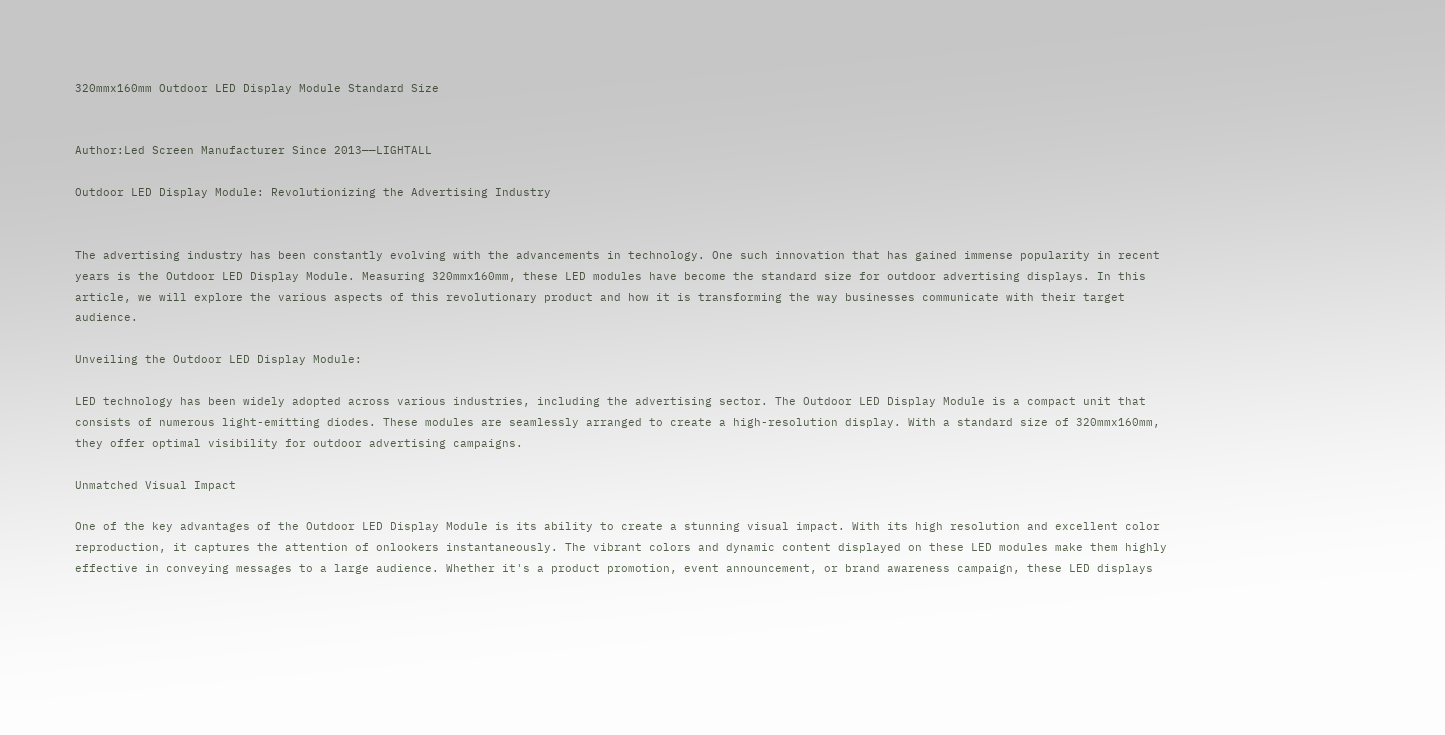320mmx160mm Outdoor LED Display Module Standard Size


Author:Led Screen Manufacturer Since 2013——LIGHTALL

Outdoor LED Display Module: Revolutionizing the Advertising Industry


The advertising industry has been constantly evolving with the advancements in technology. One such innovation that has gained immense popularity in recent years is the Outdoor LED Display Module. Measuring 320mmx160mm, these LED modules have become the standard size for outdoor advertising displays. In this article, we will explore the various aspects of this revolutionary product and how it is transforming the way businesses communicate with their target audience.

Unveiling the Outdoor LED Display Module:

LED technology has been widely adopted across various industries, including the advertising sector. The Outdoor LED Display Module is a compact unit that consists of numerous light-emitting diodes. These modules are seamlessly arranged to create a high-resolution display. With a standard size of 320mmx160mm, they offer optimal visibility for outdoor advertising campaigns.

Unmatched Visual Impact

One of the key advantages of the Outdoor LED Display Module is its ability to create a stunning visual impact. With its high resolution and excellent color reproduction, it captures the attention of onlookers instantaneously. The vibrant colors and dynamic content displayed on these LED modules make them highly effective in conveying messages to a large audience. Whether it's a product promotion, event announcement, or brand awareness campaign, these LED displays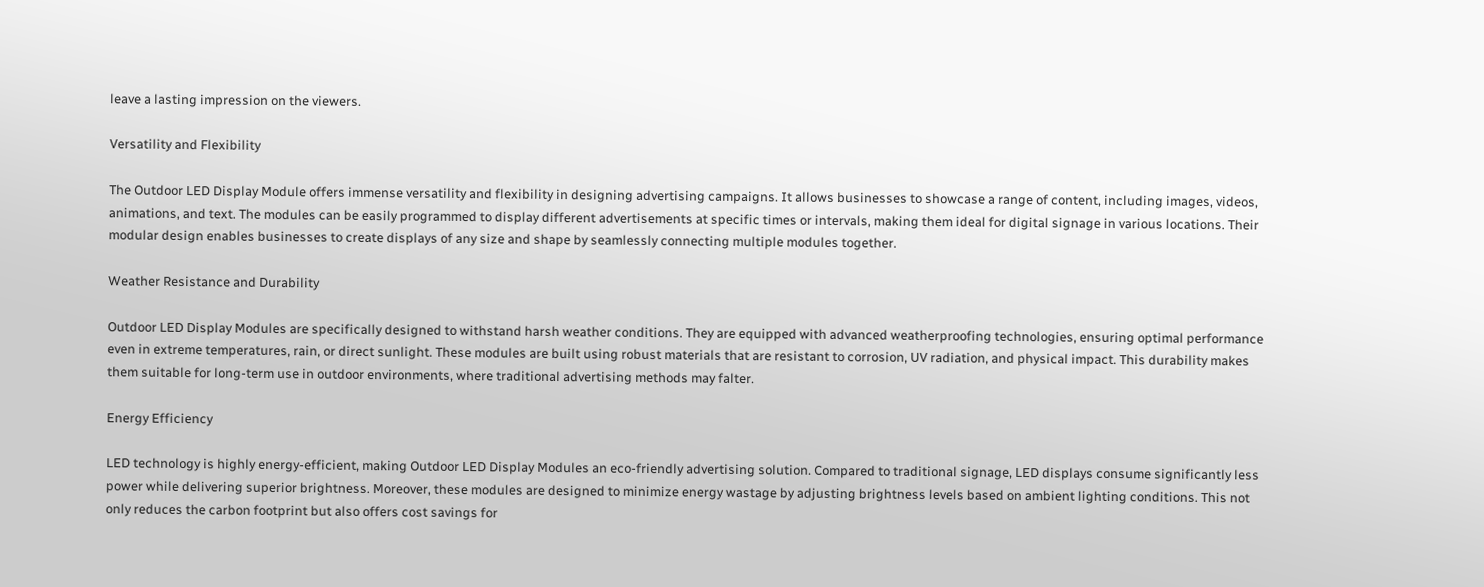leave a lasting impression on the viewers.

Versatility and Flexibility

The Outdoor LED Display Module offers immense versatility and flexibility in designing advertising campaigns. It allows businesses to showcase a range of content, including images, videos, animations, and text. The modules can be easily programmed to display different advertisements at specific times or intervals, making them ideal for digital signage in various locations. Their modular design enables businesses to create displays of any size and shape by seamlessly connecting multiple modules together.

Weather Resistance and Durability

Outdoor LED Display Modules are specifically designed to withstand harsh weather conditions. They are equipped with advanced weatherproofing technologies, ensuring optimal performance even in extreme temperatures, rain, or direct sunlight. These modules are built using robust materials that are resistant to corrosion, UV radiation, and physical impact. This durability makes them suitable for long-term use in outdoor environments, where traditional advertising methods may falter.

Energy Efficiency

LED technology is highly energy-efficient, making Outdoor LED Display Modules an eco-friendly advertising solution. Compared to traditional signage, LED displays consume significantly less power while delivering superior brightness. Moreover, these modules are designed to minimize energy wastage by adjusting brightness levels based on ambient lighting conditions. This not only reduces the carbon footprint but also offers cost savings for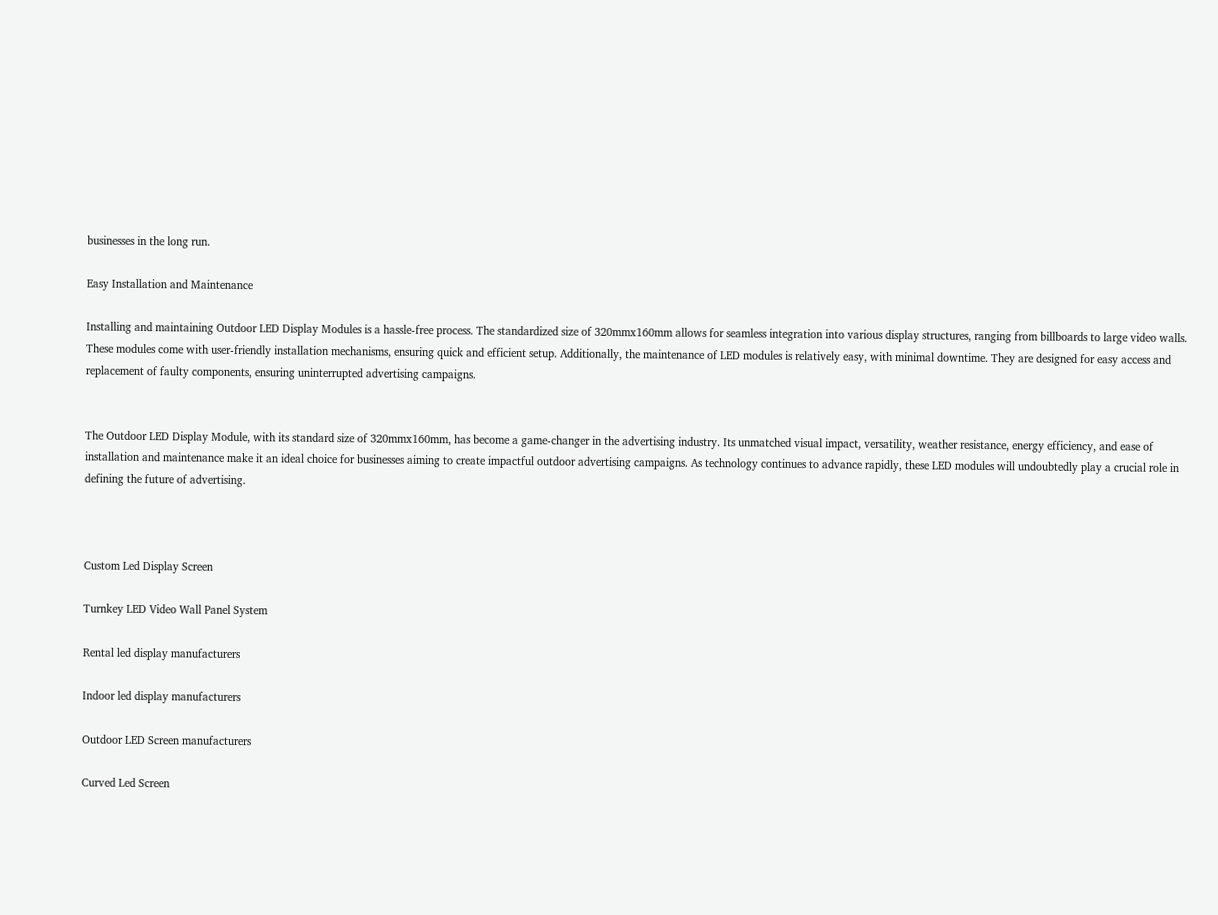businesses in the long run.

Easy Installation and Maintenance

Installing and maintaining Outdoor LED Display Modules is a hassle-free process. The standardized size of 320mmx160mm allows for seamless integration into various display structures, ranging from billboards to large video walls. These modules come with user-friendly installation mechanisms, ensuring quick and efficient setup. Additionally, the maintenance of LED modules is relatively easy, with minimal downtime. They are designed for easy access and replacement of faulty components, ensuring uninterrupted advertising campaigns.


The Outdoor LED Display Module, with its standard size of 320mmx160mm, has become a game-changer in the advertising industry. Its unmatched visual impact, versatility, weather resistance, energy efficiency, and ease of installation and maintenance make it an ideal choice for businesses aiming to create impactful outdoor advertising campaigns. As technology continues to advance rapidly, these LED modules will undoubtedly play a crucial role in defining the future of advertising.



Custom Led Display Screen

Turnkey LED Video Wall Panel System

Rental led display manufacturers

Indoor led display manufacturers

Outdoor LED Screen manufacturers

Curved Led Screen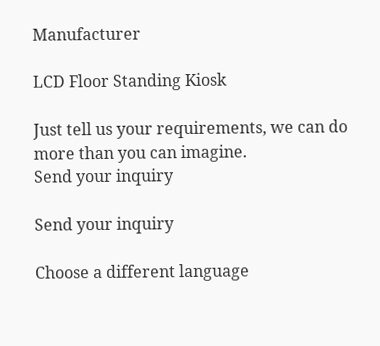Manufacturer

LCD Floor Standing Kiosk

Just tell us your requirements, we can do more than you can imagine.
Send your inquiry

Send your inquiry

Choose a different language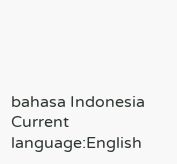bahasa Indonesia
Current language:English